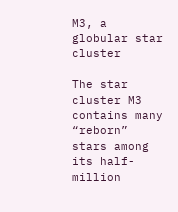M3, a globular star cluster

The star cluster M3 contains many “reborn” stars among its half-million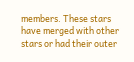members. These stars have merged with other stars or had their outer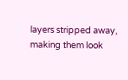layers stripped away, making them look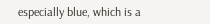especially blue, which is a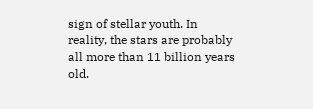sign of stellar youth. In reality, the stars are probably all more than 11 billion years old.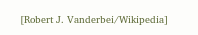[Robert J. Vanderbei/Wikipedia]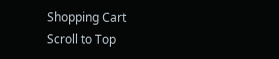Shopping Cart
Scroll to Top